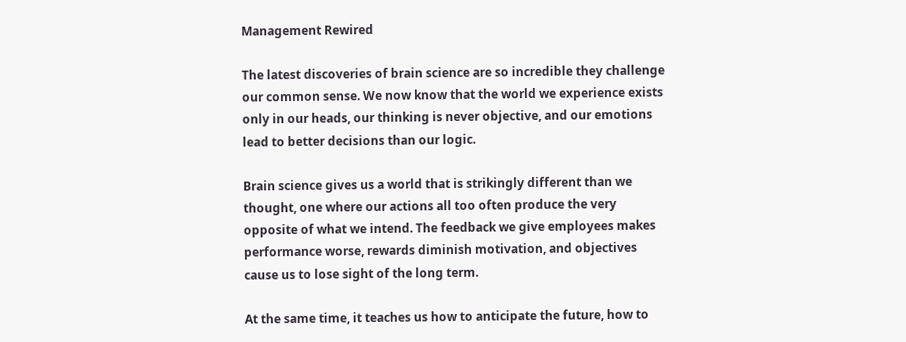Management Rewired

The latest discoveries of brain science are so incredible they challenge our common sense. We now know that the world we experience exists only in our heads, our thinking is never objective, and our emotions lead to better decisions than our logic.

Brain science gives us a world that is strikingly different than we thought, one where our actions all too often produce the very opposite of what we intend. The feedback we give employees makes performance worse, rewards diminish motivation, and objectives cause us to lose sight of the long term.

At the same time, it teaches us how to anticipate the future, how to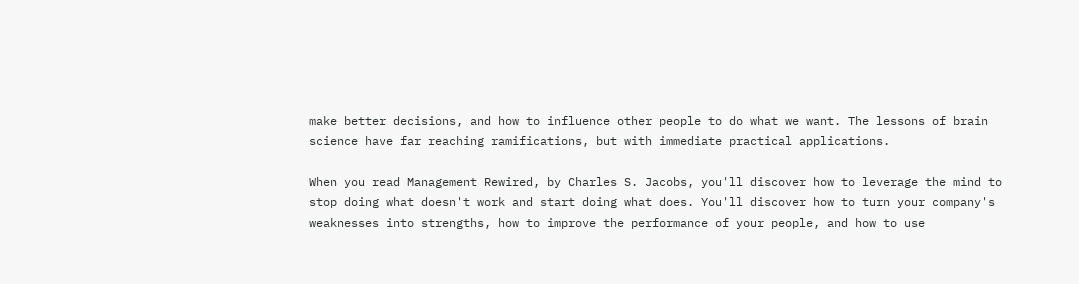make better decisions, and how to influence other people to do what we want. The lessons of brain science have far reaching ramifications, but with immediate practical applications.

When you read Management Rewired, by Charles S. Jacobs, you'll discover how to leverage the mind to stop doing what doesn't work and start doing what does. You'll discover how to turn your company's weaknesses into strengths, how to improve the performance of your people, and how to use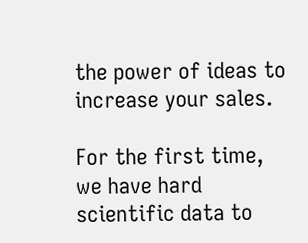the power of ideas to increase your sales.

For the first time, we have hard scientific data to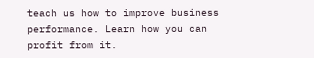teach us how to improve business performance. Learn how you can profit from it.